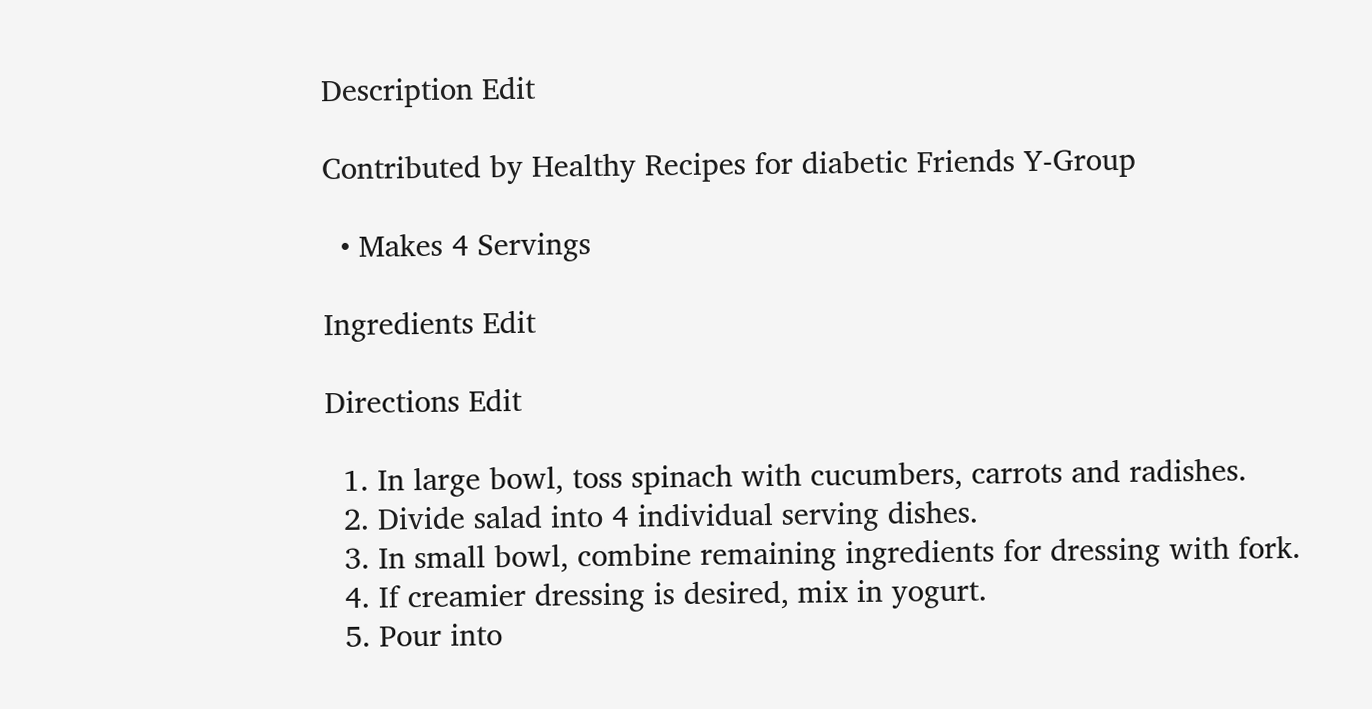Description Edit

Contributed by Healthy Recipes for diabetic Friends Y-Group

  • Makes 4 Servings

Ingredients Edit

Directions Edit

  1. In large bowl, toss spinach with cucumbers, carrots and radishes.
  2. Divide salad into 4 individual serving dishes.
  3. In small bowl, combine remaining ingredients for dressing with fork.
  4. If creamier dressing is desired, mix in yogurt.
  5. Pour into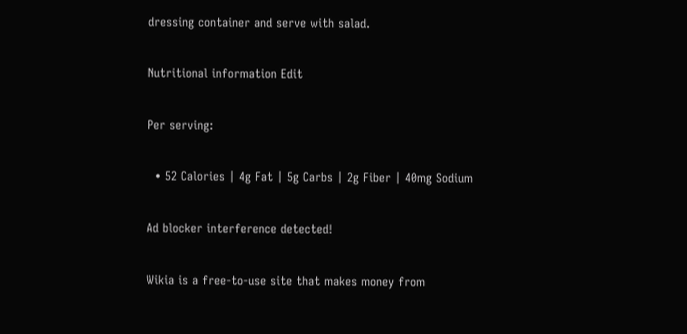dressing container and serve with salad.

Nutritional information Edit

Per serving:

  • 52 Calories | 4g Fat | 5g Carbs | 2g Fiber | 40mg Sodium

Ad blocker interference detected!

Wikia is a free-to-use site that makes money from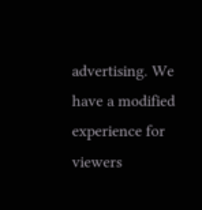advertising. We have a modified experience for viewers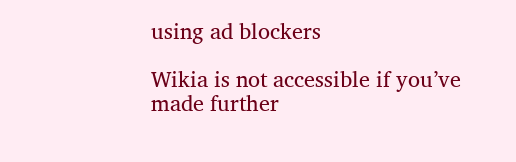using ad blockers

Wikia is not accessible if you’ve made further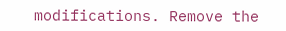modifications. Remove the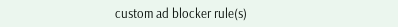custom ad blocker rule(s)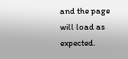and the page will load as expected.